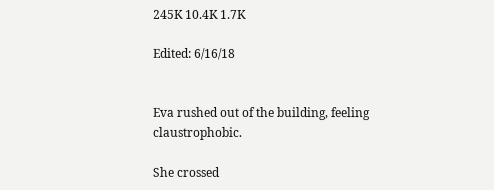245K 10.4K 1.7K

Edited: 6/16/18


Eva rushed out of the building, feeling claustrophobic.

She crossed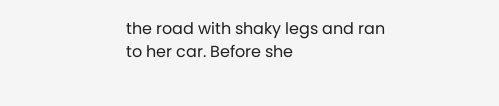the road with shaky legs and ran to her car. Before she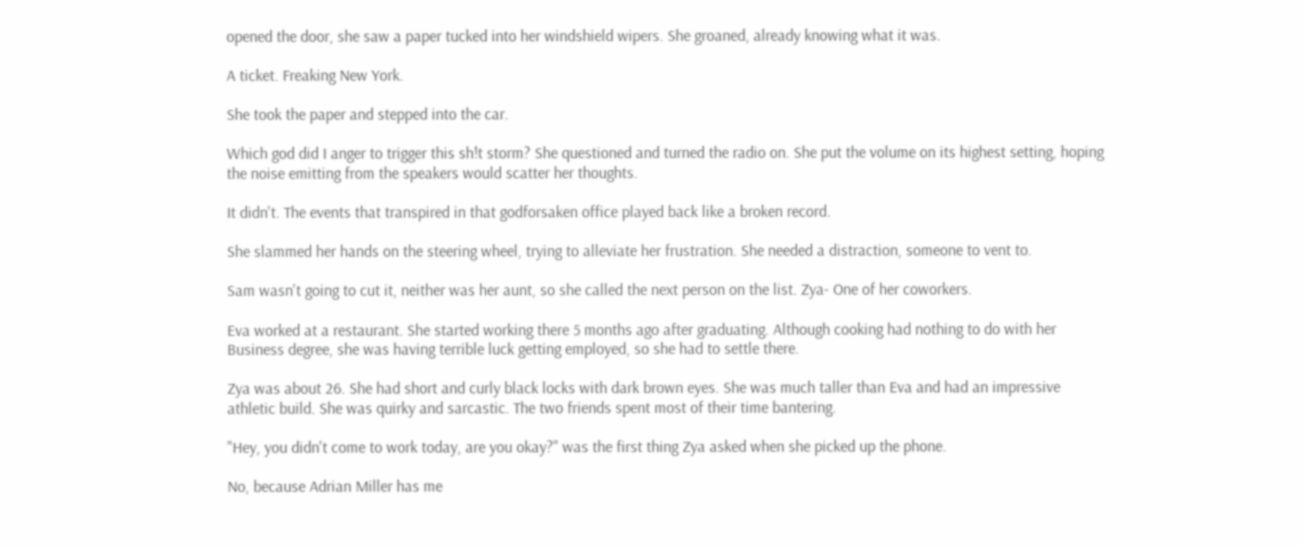opened the door, she saw a paper tucked into her windshield wipers. She groaned, already knowing what it was.

A ticket. Freaking New York.

She took the paper and stepped into the car.

Which god did I anger to trigger this sh!t storm? She questioned and turned the radio on. She put the volume on its highest setting, hoping the noise emitting from the speakers would scatter her thoughts.

It didn't. The events that transpired in that godforsaken office played back like a broken record.

She slammed her hands on the steering wheel, trying to alleviate her frustration. She needed a distraction, someone to vent to.

Sam wasn't going to cut it, neither was her aunt, so she called the next person on the list. Zya- One of her coworkers.

Eva worked at a restaurant. She started working there 5 months ago after graduating. Although cooking had nothing to do with her Business degree, she was having terrible luck getting employed, so she had to settle there.

Zya was about 26. She had short and curly black locks with dark brown eyes. She was much taller than Eva and had an impressive athletic build. She was quirky and sarcastic. The two friends spent most of their time bantering.

"Hey, you didn't come to work today, are you okay?" was the first thing Zya asked when she picked up the phone.

No, because Adrian Miller has me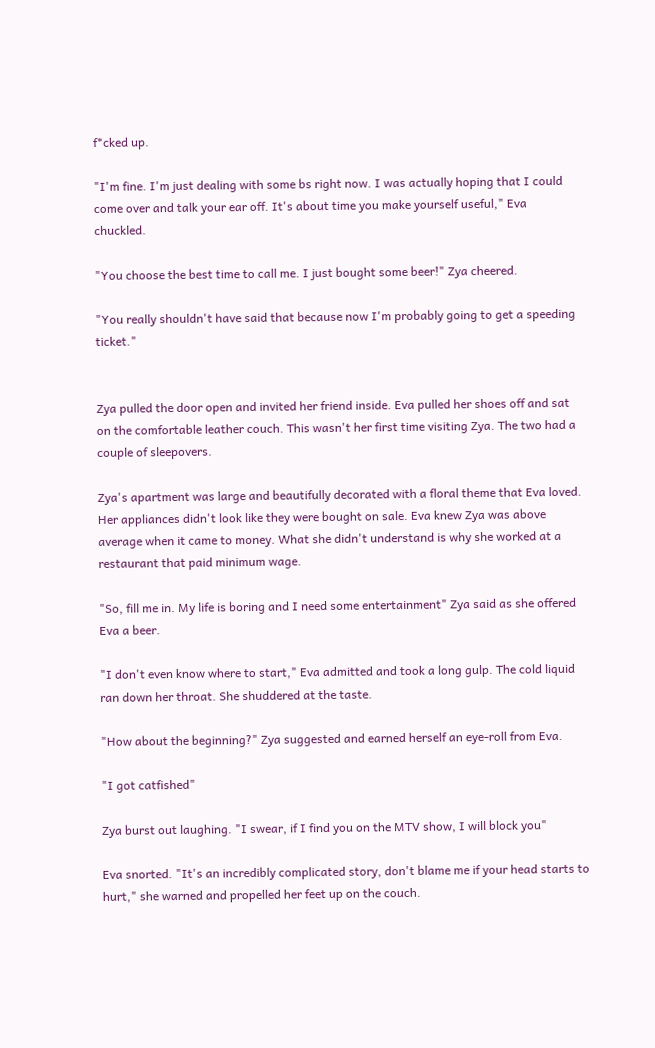f*cked up.

"I'm fine. I'm just dealing with some bs right now. I was actually hoping that I could come over and talk your ear off. It's about time you make yourself useful," Eva chuckled.

"You choose the best time to call me. I just bought some beer!" Zya cheered.

"You really shouldn't have said that because now I'm probably going to get a speeding ticket."


Zya pulled the door open and invited her friend inside. Eva pulled her shoes off and sat on the comfortable leather couch. This wasn't her first time visiting Zya. The two had a couple of sleepovers.

Zya's apartment was large and beautifully decorated with a floral theme that Eva loved. Her appliances didn't look like they were bought on sale. Eva knew Zya was above average when it came to money. What she didn't understand is why she worked at a restaurant that paid minimum wage.

"So, fill me in. My life is boring and I need some entertainment" Zya said as she offered Eva a beer.

"I don't even know where to start," Eva admitted and took a long gulp. The cold liquid ran down her throat. She shuddered at the taste.

"How about the beginning?" Zya suggested and earned herself an eye-roll from Eva.

"I got catfished"

Zya burst out laughing. "I swear, if I find you on the MTV show, I will block you"

Eva snorted. "It's an incredibly complicated story, don't blame me if your head starts to hurt," she warned and propelled her feet up on the couch.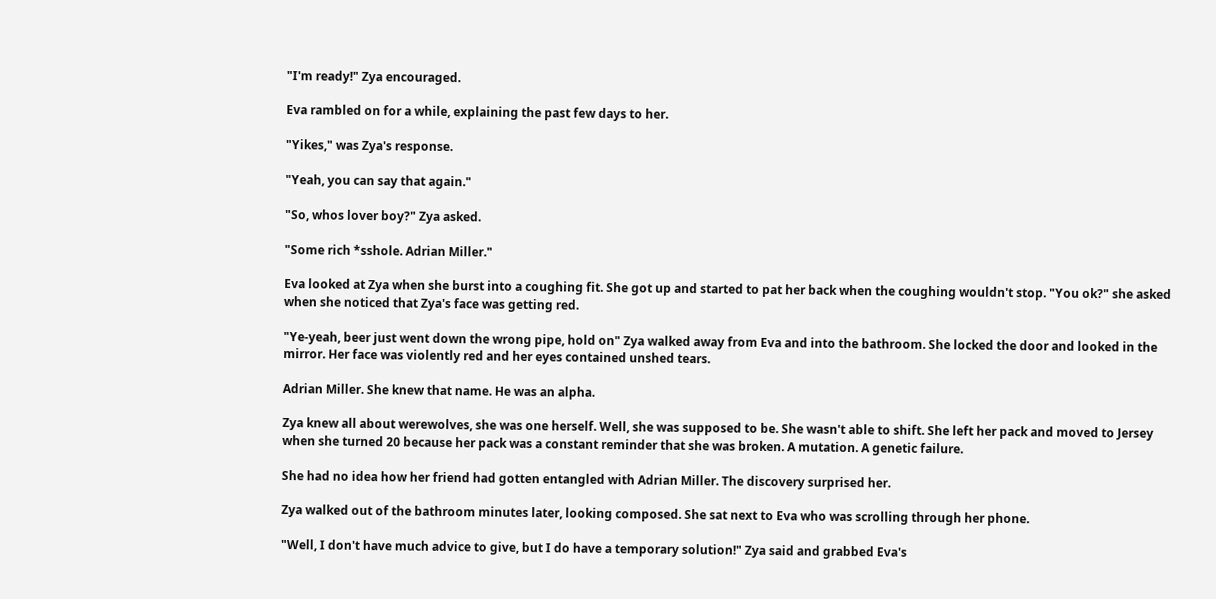"I'm ready!" Zya encouraged.

Eva rambled on for a while, explaining the past few days to her.

"Yikes," was Zya's response.

"Yeah, you can say that again."

"So, whos lover boy?" Zya asked.

"Some rich *sshole. Adrian Miller."

Eva looked at Zya when she burst into a coughing fit. She got up and started to pat her back when the coughing wouldn't stop. "You ok?" she asked when she noticed that Zya's face was getting red.

"Ye-yeah, beer just went down the wrong pipe, hold on" Zya walked away from Eva and into the bathroom. She locked the door and looked in the mirror. Her face was violently red and her eyes contained unshed tears.

Adrian Miller. She knew that name. He was an alpha.

Zya knew all about werewolves, she was one herself. Well, she was supposed to be. She wasn't able to shift. She left her pack and moved to Jersey when she turned 20 because her pack was a constant reminder that she was broken. A mutation. A genetic failure.

She had no idea how her friend had gotten entangled with Adrian Miller. The discovery surprised her.

Zya walked out of the bathroom minutes later, looking composed. She sat next to Eva who was scrolling through her phone.

"Well, I don't have much advice to give, but I do have a temporary solution!" Zya said and grabbed Eva's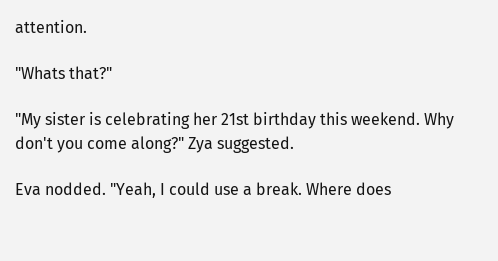attention.

"Whats that?"

"My sister is celebrating her 21st birthday this weekend. Why don't you come along?" Zya suggested.

Eva nodded. "Yeah, I could use a break. Where does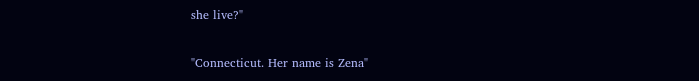she live?"

"Connecticut. Her name is Zena"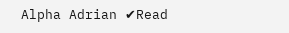Alpha Adrian ✔Read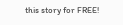this story for FREE!